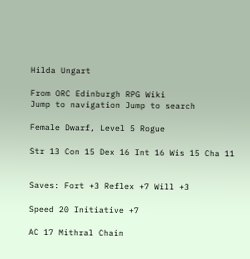Hilda Ungart

From ORC Edinburgh RPG Wiki
Jump to navigation Jump to search

Female Dwarf, Level 5 Rogue

Str 13 Con 15 Dex 16 Int 16 Wis 15 Cha 11


Saves: Fort +3 Reflex +7 Will +3

Speed 20 Initiative +7

AC 17 Mithral Chain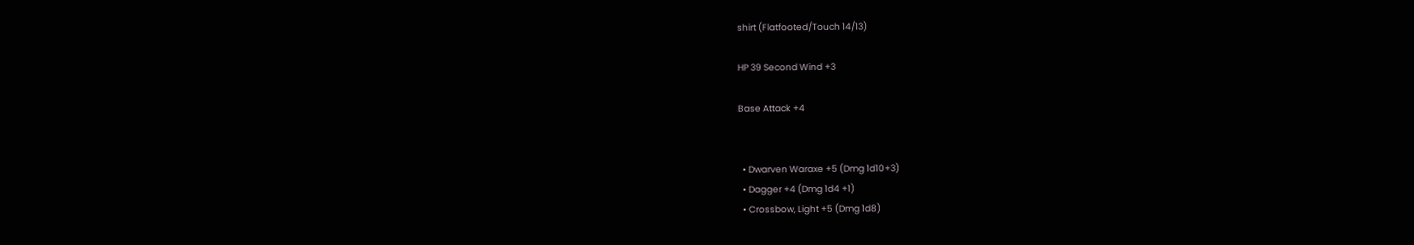shirt (Flatfooted/Touch 14/13)

HP 39 Second Wind +3

Base Attack +4


  • Dwarven Waraxe +5 (Dmg 1d10+3)
  • Dagger +4 (Dmg 1d4 +1)
  • Crossbow, Light +5 (Dmg 1d8)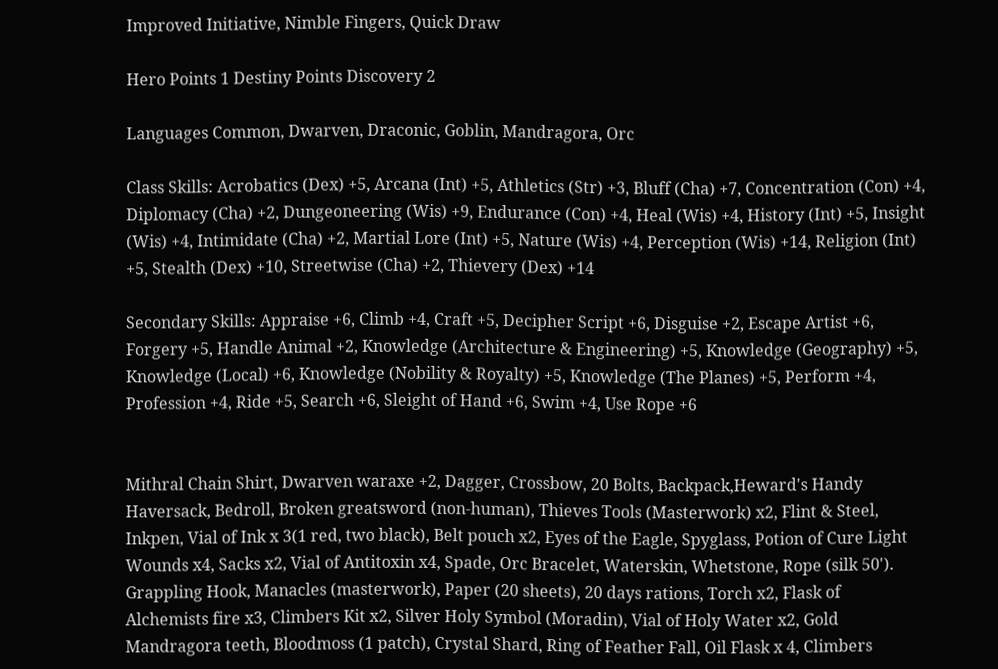Improved Initiative, Nimble Fingers, Quick Draw

Hero Points 1 Destiny Points Discovery 2

Languages Common, Dwarven, Draconic, Goblin, Mandragora, Orc

Class Skills: Acrobatics (Dex) +5, Arcana (Int) +5, Athletics (Str) +3, Bluff (Cha) +7, Concentration (Con) +4, Diplomacy (Cha) +2, Dungeoneering (Wis) +9, Endurance (Con) +4, Heal (Wis) +4, History (Int) +5, Insight (Wis) +4, Intimidate (Cha) +2, Martial Lore (Int) +5, Nature (Wis) +4, Perception (Wis) +14, Religion (Int) +5, Stealth (Dex) +10, Streetwise (Cha) +2, Thievery (Dex) +14

Secondary Skills: Appraise +6, Climb +4, Craft +5, Decipher Script +6, Disguise +2, Escape Artist +6, Forgery +5, Handle Animal +2, Knowledge (Architecture & Engineering) +5, Knowledge (Geography) +5, Knowledge (Local) +6, Knowledge (Nobility & Royalty) +5, Knowledge (The Planes) +5, Perform +4, Profession +4, Ride +5, Search +6, Sleight of Hand +6, Swim +4, Use Rope +6


Mithral Chain Shirt, Dwarven waraxe +2, Dagger, Crossbow, 20 Bolts, Backpack,Heward's Handy Haversack, Bedroll, Broken greatsword (non-human), Thieves Tools (Masterwork) x2, Flint & Steel, Inkpen, Vial of Ink x 3(1 red, two black), Belt pouch x2, Eyes of the Eagle, Spyglass, Potion of Cure Light Wounds x4, Sacks x2, Vial of Antitoxin x4, Spade, Orc Bracelet, Waterskin, Whetstone, Rope (silk 50'). Grappling Hook, Manacles (masterwork), Paper (20 sheets), 20 days rations, Torch x2, Flask of Alchemists fire x3, Climbers Kit x2, Silver Holy Symbol (Moradin), Vial of Holy Water x2, Gold Mandragora teeth, Bloodmoss (1 patch), Crystal Shard, Ring of Feather Fall, Oil Flask x 4, Climbers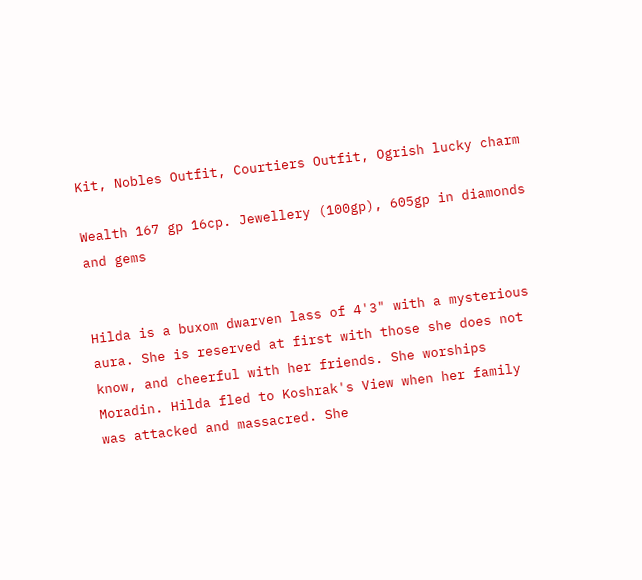Kit, Nobles Outfit, Courtiers Outfit, Ogrish lucky charm

Wealth 167 gp 16cp. Jewellery (100gp), 605gp in diamonds and gems


Hilda is a buxom dwarven lass of 4'3" with a mysterious aura. She is reserved at first with those she does not know, and cheerful with her friends. She worships Moradin. Hilda fled to Koshrak's View when her family was attacked and massacred. She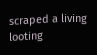scraped a living looting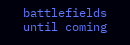battlefields until coming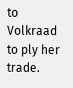to Volkraad to ply her trade.